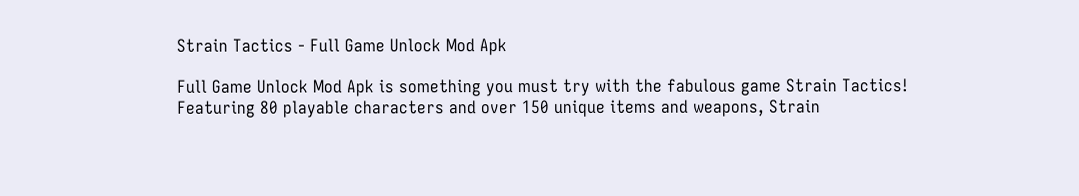Strain Tactics - Full Game Unlock Mod Apk

Full Game Unlock Mod Apk is something you must try with the fabulous game Strain Tactics!
Featuring 80 playable characters and over 150 unique items and weapons, Strain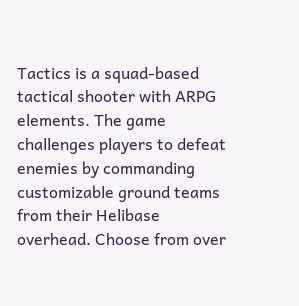Tactics is a squad-based tactical shooter with ARPG elements. The game challenges players to defeat enemies by commanding customizable ground teams from their Helibase overhead. Choose from over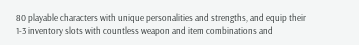80 playable characters with unique personalities and strengths, and equip their 1-3 inventory slots with countless weapon and item combinations and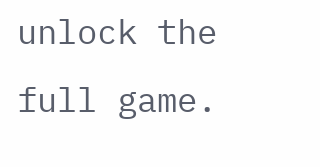unlock the full game.